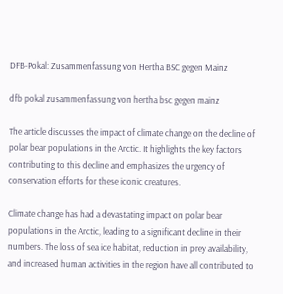DFB-Pokal: Zusammenfassung von Hertha BSC gegen Mainz

dfb pokal zusammenfassung von hertha bsc gegen mainz

The article discusses the impact of climate change on the decline of polar bear populations in the Arctic. It highlights the key factors contributing to this decline and emphasizes the urgency of conservation efforts for these iconic creatures.

Climate change has had a devastating impact on polar bear populations in the Arctic, leading to a significant decline in their numbers. The loss of sea ice habitat, reduction in prey availability, and increased human activities in the region have all contributed to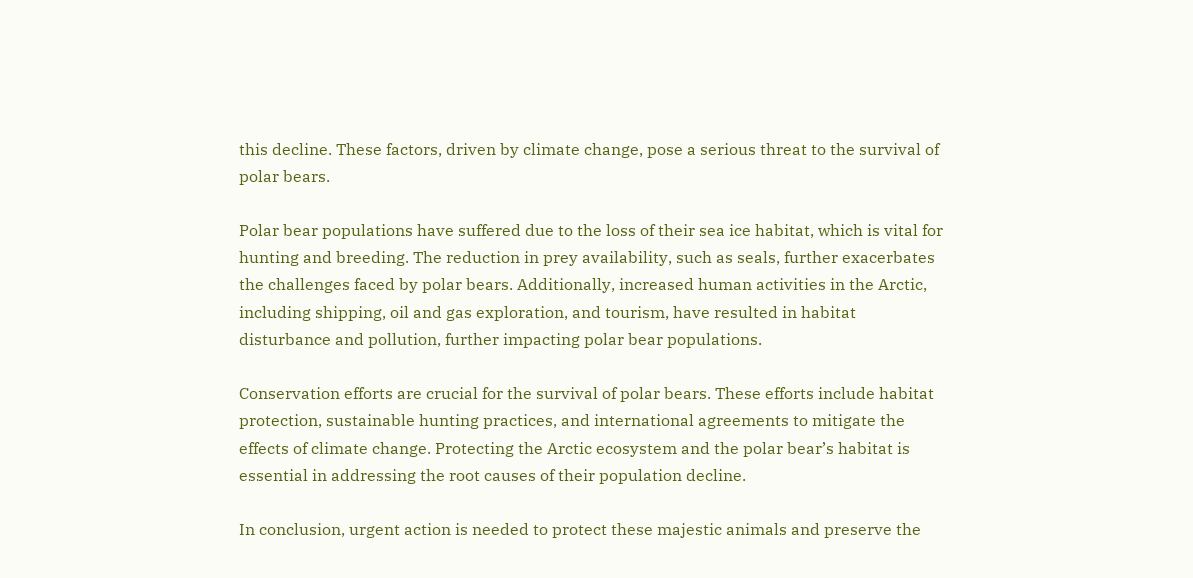this decline. These factors, driven by climate change, pose a serious threat to the survival of polar bears.

Polar bear populations have suffered due to the loss of their sea ice habitat, which is vital for hunting and breeding. The reduction in prey availability, such as seals, further exacerbates the challenges faced by polar bears. Additionally, increased human activities in the Arctic, including shipping, oil and gas exploration, and tourism, have resulted in habitat disturbance and pollution, further impacting polar bear populations.

Conservation efforts are crucial for the survival of polar bears. These efforts include habitat protection, sustainable hunting practices, and international agreements to mitigate the effects of climate change. Protecting the Arctic ecosystem and the polar bear’s habitat is essential in addressing the root causes of their population decline.

In conclusion, urgent action is needed to protect these majestic animals and preserve the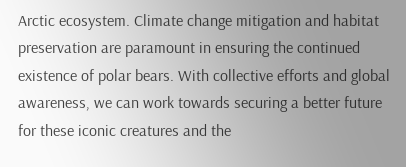Arctic ecosystem. Climate change mitigation and habitat preservation are paramount in ensuring the continued existence of polar bears. With collective efforts and global awareness, we can work towards securing a better future for these iconic creatures and the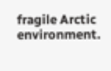fragile Arctic environment.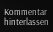Kommentar hinterlassen